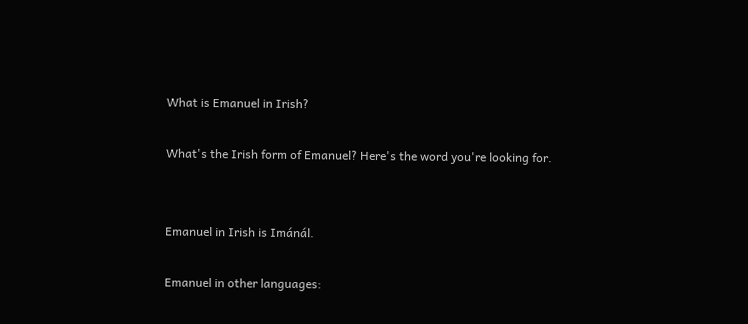What is Emanuel in Irish?

What's the Irish form of Emanuel? Here's the word you're looking for.


Emanuel in Irish is Imánál.

Emanuel in other languages: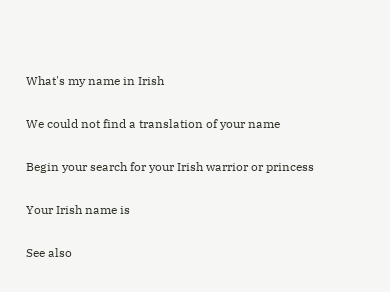What's my name in Irish

We could not find a translation of your name

Begin your search for your Irish warrior or princess

Your Irish name is

See also